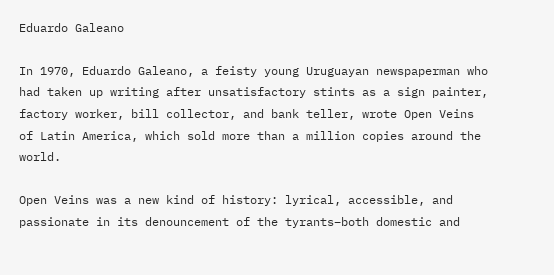Eduardo Galeano

In 1970, Eduardo Galeano, a feisty young Uruguayan newspaperman who had taken up writing after unsatisfactory stints as a sign painter, factory worker, bill collector, and bank teller, wrote Open Veins of Latin America, which sold more than a million copies around the world.

Open Veins was a new kind of history: lyrical, accessible, and passionate in its denouncement of the tyrants–both domestic and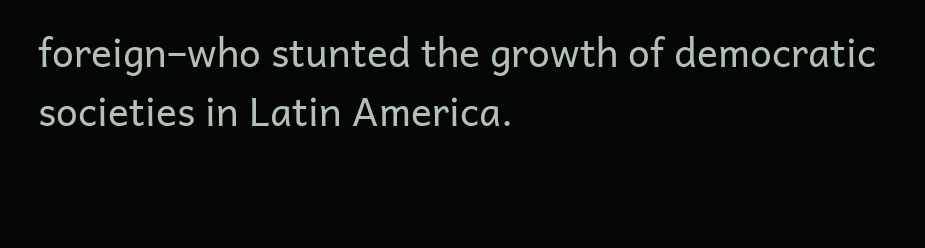foreign–who stunted the growth of democratic societies in Latin America.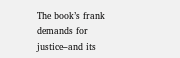The book’s frank demands for justice–and its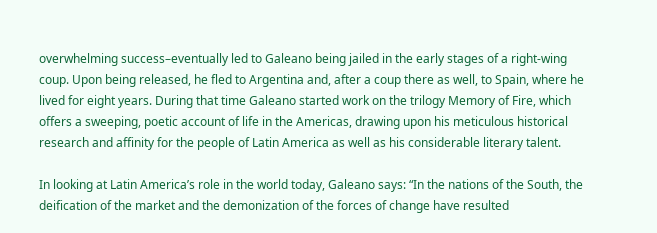overwhelming success–eventually led to Galeano being jailed in the early stages of a right-wing coup. Upon being released, he fled to Argentina and, after a coup there as well, to Spain, where he lived for eight years. During that time Galeano started work on the trilogy Memory of Fire, which offers a sweeping, poetic account of life in the Americas, drawing upon his meticulous historical research and affinity for the people of Latin America as well as his considerable literary talent.

In looking at Latin America’s role in the world today, Galeano says: “In the nations of the South, the deification of the market and the demonization of the forces of change have resulted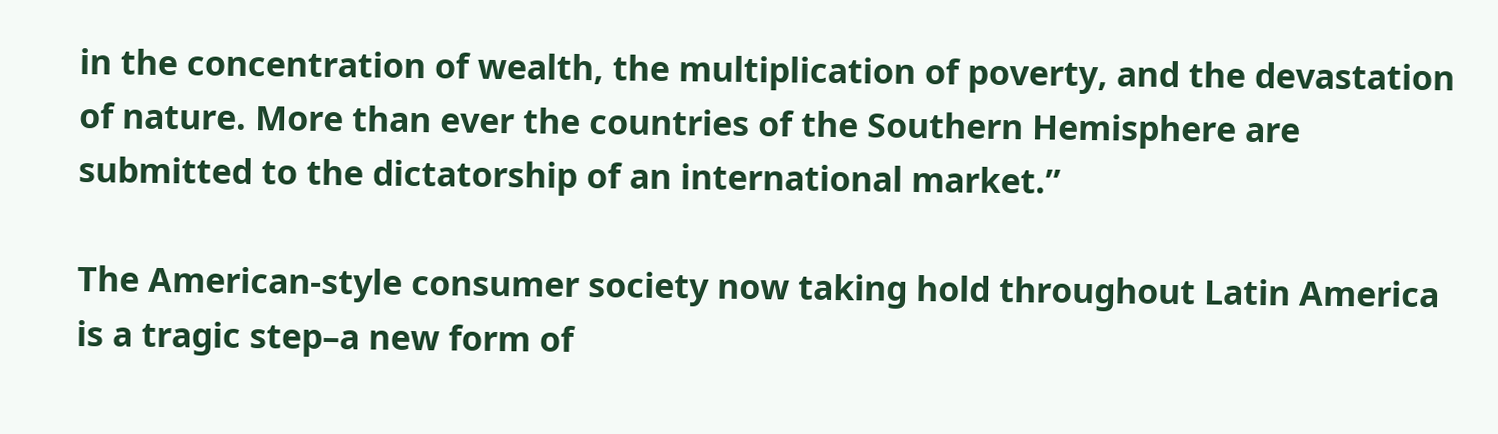in the concentration of wealth, the multiplication of poverty, and the devastation of nature. More than ever the countries of the Southern Hemisphere are submitted to the dictatorship of an international market.”

The American-style consumer society now taking hold throughout Latin America is a tragic step–a new form of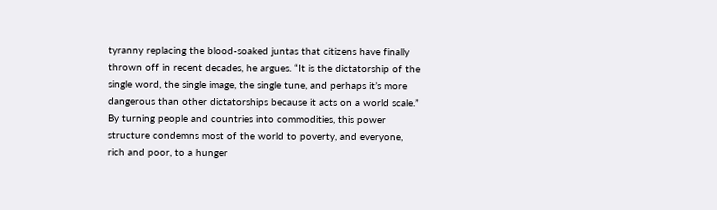tyranny replacing the blood-soaked juntas that citizens have finally thrown off in recent decades, he argues. “It is the dictatorship of the single word, the single image, the single tune, and perhaps it’s more dangerous than other dictatorships because it acts on a world scale.” By turning people and countries into commodities, this power structure condemns most of the world to poverty, and everyone, rich and poor, to a hunger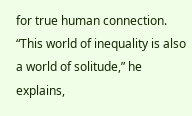for true human connection. “This world of inequality is also a world of solitude,” he explains,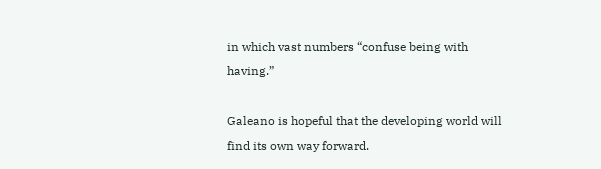in which vast numbers “confuse being with having.”

Galeano is hopeful that the developing world will find its own way forward.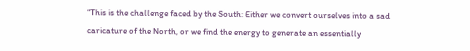“This is the challenge faced by the South: Either we convert ourselves into a sad caricature of the North, or we find the energy to generate an essentially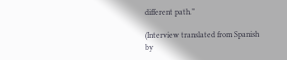different path.”

(Interview translated from Spanish by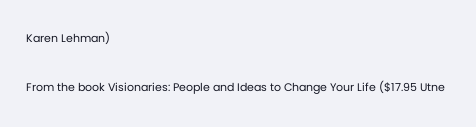Karen Lehman)

From the book Visionaries: People and Ideas to Change Your Life ($17.95 Utne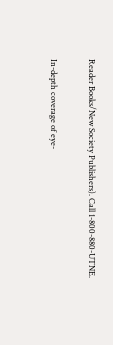Reader Books/New Society Publishers). Call 1-800-880-UTNE.

In-depth coverage of eye-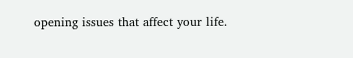opening issues that affect your life.